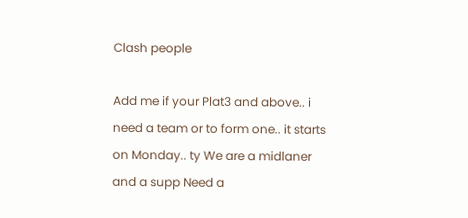Clash people

Add me if your Plat3 and above.. i need a team or to form one.. it starts on Monday.. ty We are a midlaner and a supp Need a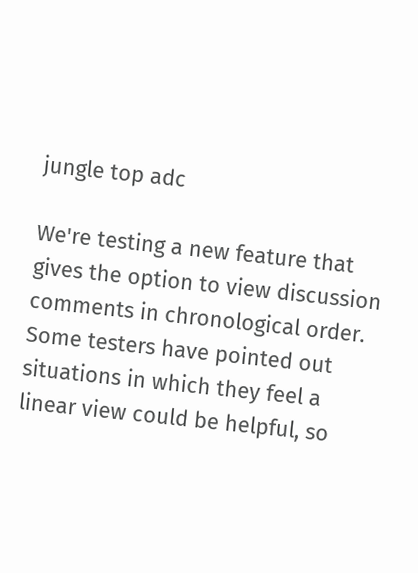jungle top adc

We're testing a new feature that gives the option to view discussion comments in chronological order. Some testers have pointed out situations in which they feel a linear view could be helpful, so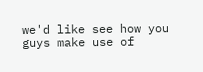we'd like see how you guys make use of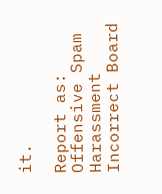it.

Report as:
Offensive Spam Harassment Incorrect Board